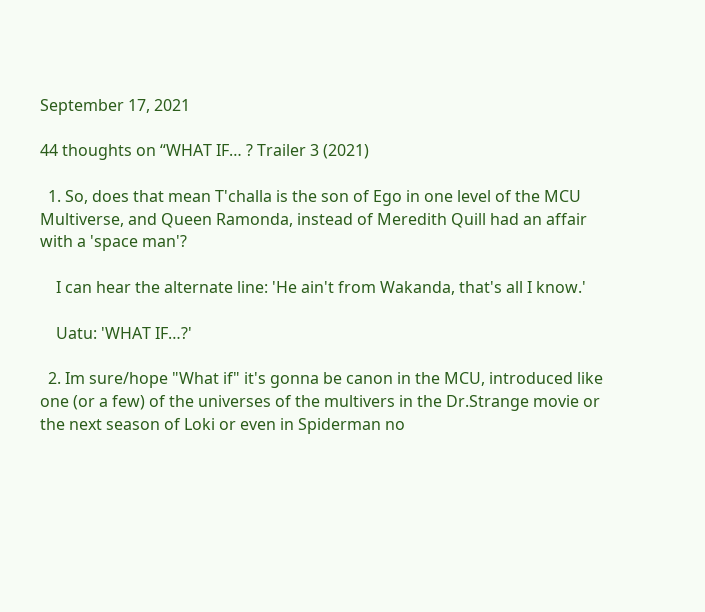September 17, 2021

44 thoughts on “WHAT IF… ? Trailer 3 (2021)

  1. So, does that mean T'challa is the son of Ego in one level of the MCU Multiverse, and Queen Ramonda, instead of Meredith Quill had an affair with a 'space man'?

    I can hear the alternate line: 'He ain't from Wakanda, that's all I know.'

    Uatu: 'WHAT IF…?'

  2. Im sure/hope "What if" it's gonna be canon in the MCU, introduced like one (or a few) of the universes of the multivers in the Dr.Strange movie or the next season of Loki or even in Spiderman no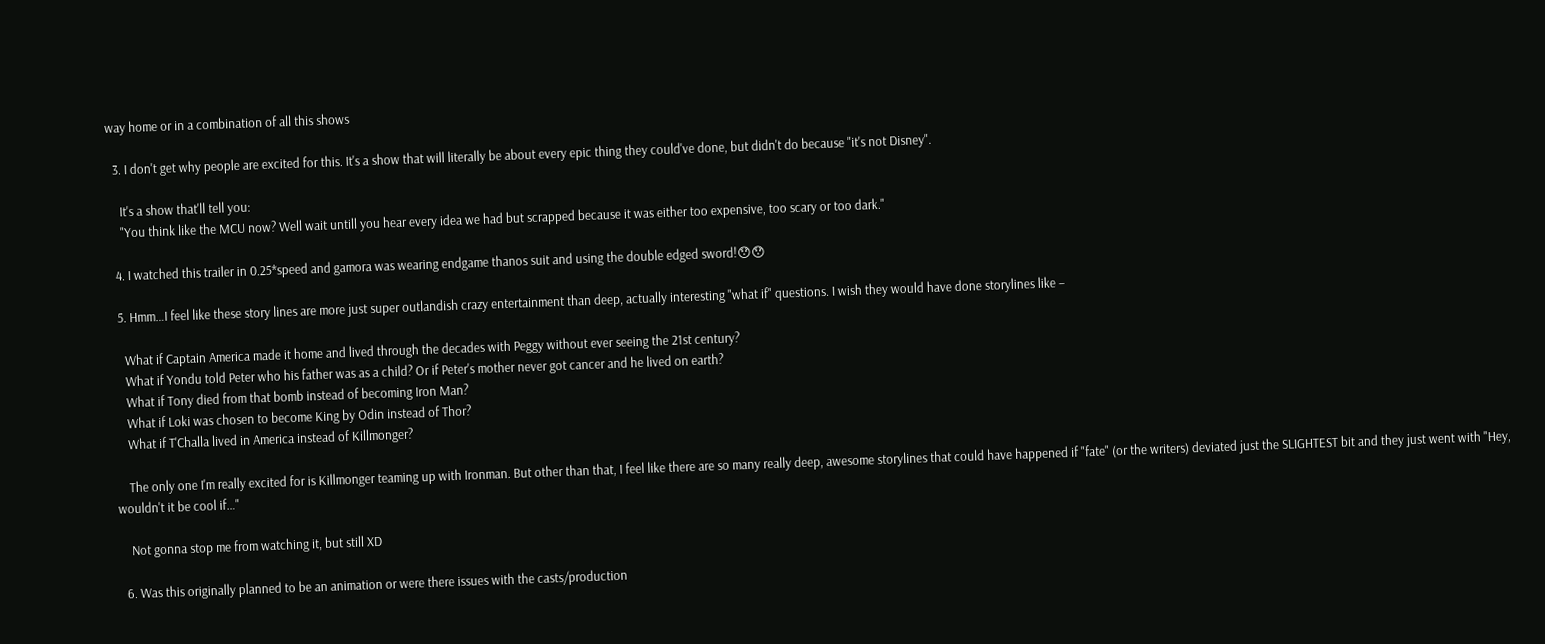way home or in a combination of all this shows

  3. I don't get why people are excited for this. It's a show that will literally be about every epic thing they could've done, but didn't do because "it's not Disney".

    It's a show that'll tell you:
    "You think like the MCU now? Well wait untill you hear every idea we had but scrapped because it was either too expensive, too scary or too dark."

  4. I watched this trailer in 0.25*speed and gamora was wearing endgame thanos suit and using the double edged sword!😯😯

  5. Hmm…I feel like these story lines are more just super outlandish crazy entertainment than deep, actually interesting "what if" questions. I wish they would have done storylines like –

    What if Captain America made it home and lived through the decades with Peggy without ever seeing the 21st century?
    What if Yondu told Peter who his father was as a child? Or if Peter's mother never got cancer and he lived on earth?
    What if Tony died from that bomb instead of becoming Iron Man?
    What if Loki was chosen to become King by Odin instead of Thor?
    What if T'Challa lived in America instead of Killmonger?

    The only one I'm really excited for is Killmonger teaming up with Ironman. But other than that, I feel like there are so many really deep, awesome storylines that could have happened if "fate" (or the writers) deviated just the SLIGHTEST bit and they just went with "Hey, wouldn't it be cool if…"

    Not gonna stop me from watching it, but still XD

  6. Was this originally planned to be an animation or were there issues with the casts/production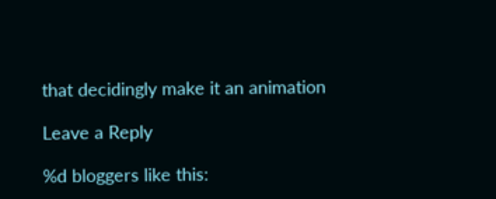that decidingly make it an animation

Leave a Reply

%d bloggers like this: